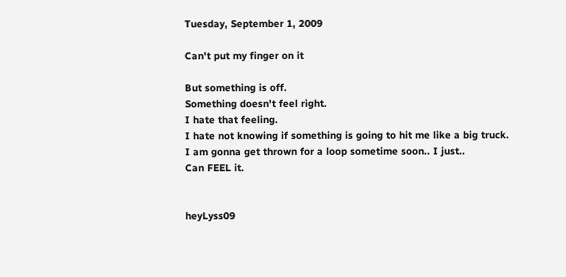Tuesday, September 1, 2009

Can't put my finger on it

But something is off.
Something doesn't feel right.
I hate that feeling.
I hate not knowing if something is going to hit me like a big truck.
I am gonna get thrown for a loop sometime soon.. I just..
Can FEEL it.


heyLyss09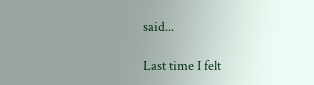said...

Last time I felt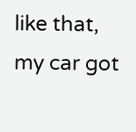like that, my car got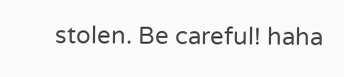stolen. Be careful! haha